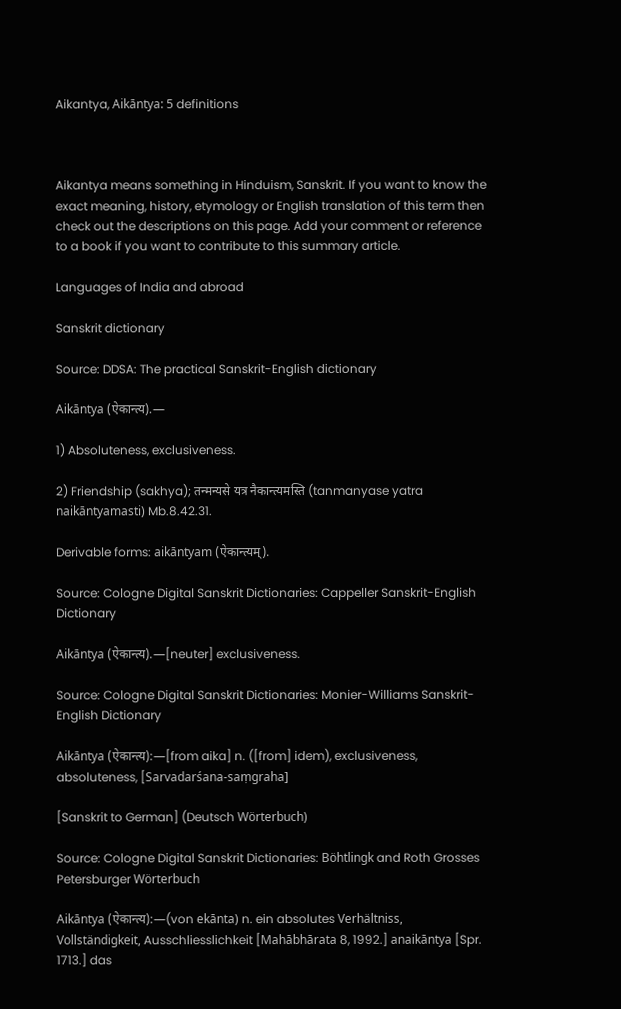Aikantya, Aikāntya: 5 definitions



Aikantya means something in Hinduism, Sanskrit. If you want to know the exact meaning, history, etymology or English translation of this term then check out the descriptions on this page. Add your comment or reference to a book if you want to contribute to this summary article.

Languages of India and abroad

Sanskrit dictionary

Source: DDSA: The practical Sanskrit-English dictionary

Aikāntya (ऐकान्त्य).—

1) Absoluteness, exclusiveness.

2) Friendship (sakhya); तन्मन्यसे यत्र नैकान्त्यमस्ति (tanmanyase yatra naikāntyamasti) Mb.8.42.31.

Derivable forms: aikāntyam (ऐकान्त्यम्).

Source: Cologne Digital Sanskrit Dictionaries: Cappeller Sanskrit-English Dictionary

Aikāntya (ऐकान्त्य).—[neuter] exclusiveness.

Source: Cologne Digital Sanskrit Dictionaries: Monier-Williams Sanskrit-English Dictionary

Aikāntya (ऐकान्त्य):—[from aika] n. ([from] idem), exclusiveness, absoluteness, [Sarvadarśana-saṃgraha]

[Sanskrit to German] (Deutsch Wörterbuch)

Source: Cologne Digital Sanskrit Dictionaries: Böhtlingk and Roth Grosses Petersburger Wörterbuch

Aikāntya (ऐकान्त्य):—(von ekānta) n. ein absolutes Verhältniss, Vollständigkeit, Ausschliesslichkeit [Mahābhārata 8, 1992.] anaikāntya [Spr. 1713.] das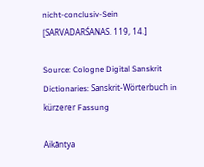nicht-conclusiv-Sein [SARVADARŚANAS. 119, 14.]

Source: Cologne Digital Sanskrit Dictionaries: Sanskrit-Wörterbuch in kürzerer Fassung

Aikāntya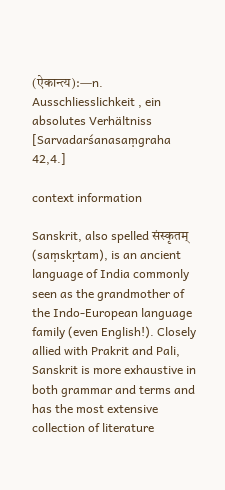(ऐकान्त्य):—n. Ausschliesslichkeit , ein absolutes Verhältniss [Sarvadarśanasaṃgraha 42,4.]

context information

Sanskrit, also spelled संस्कृतम् (saṃskṛtam), is an ancient language of India commonly seen as the grandmother of the Indo-European language family (even English!). Closely allied with Prakrit and Pali, Sanskrit is more exhaustive in both grammar and terms and has the most extensive collection of literature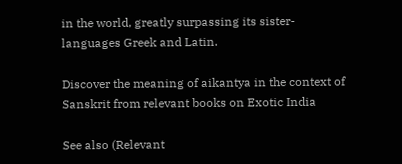in the world, greatly surpassing its sister-languages Greek and Latin.

Discover the meaning of aikantya in the context of Sanskrit from relevant books on Exotic India

See also (Relevant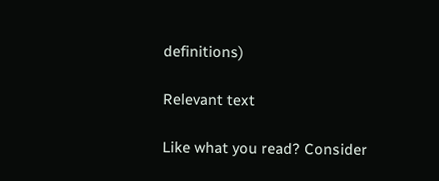definitions)

Relevant text

Like what you read? Consider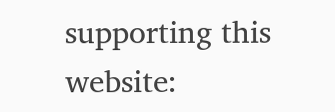supporting this website: